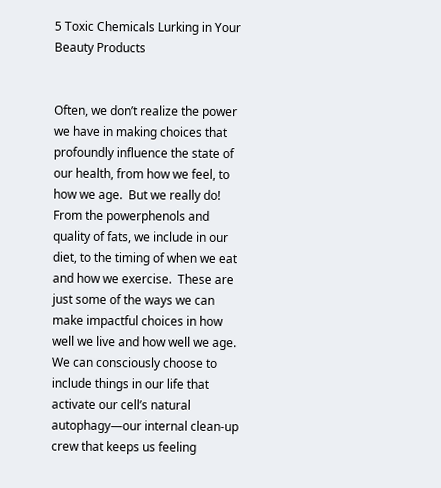5 Toxic Chemicals Lurking in Your Beauty Products


Often, we don’t realize the power we have in making choices that profoundly influence the state of our health, from how we feel, to how we age.  But we really do!  From the powerphenols and quality of fats, we include in our diet, to the timing of when we eat and how we exercise.  These are just some of the ways we can make impactful choices in how well we live and how well we age.   We can consciously choose to include things in our life that activate our cell’s natural autophagy—our internal clean-up crew that keeps us feeling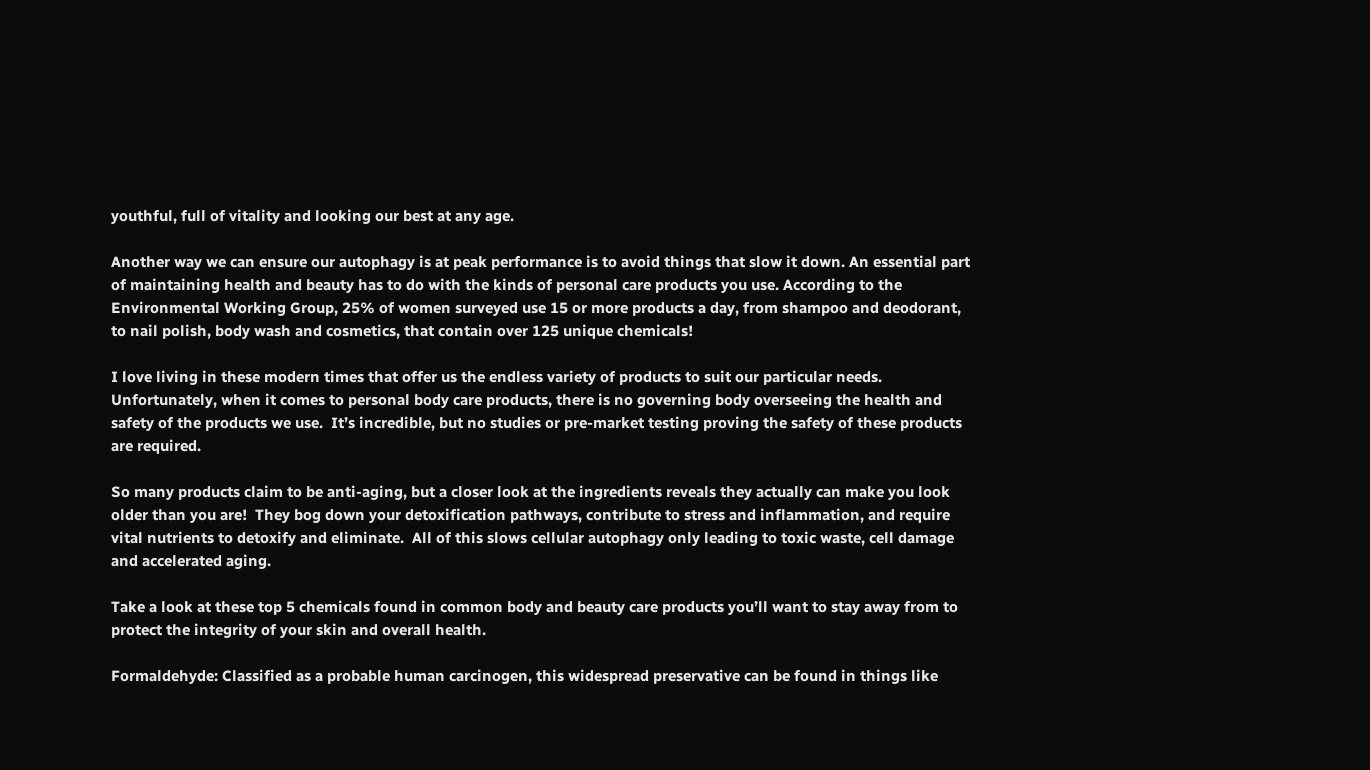youthful, full of vitality and looking our best at any age.

Another way we can ensure our autophagy is at peak performance is to avoid things that slow it down. An essential part of maintaining health and beauty has to do with the kinds of personal care products you use. According to the Environmental Working Group, 25% of women surveyed use 15 or more products a day, from shampoo and deodorant, to nail polish, body wash and cosmetics, that contain over 125 unique chemicals!

I love living in these modern times that offer us the endless variety of products to suit our particular needs. Unfortunately, when it comes to personal body care products, there is no governing body overseeing the health and safety of the products we use.  It’s incredible, but no studies or pre-market testing proving the safety of these products are required.

So many products claim to be anti-aging, but a closer look at the ingredients reveals they actually can make you look older than you are!  They bog down your detoxification pathways, contribute to stress and inflammation, and require vital nutrients to detoxify and eliminate.  All of this slows cellular autophagy only leading to toxic waste, cell damage and accelerated aging.

Take a look at these top 5 chemicals found in common body and beauty care products you’ll want to stay away from to protect the integrity of your skin and overall health.

Formaldehyde: Classified as a probable human carcinogen, this widespread preservative can be found in things like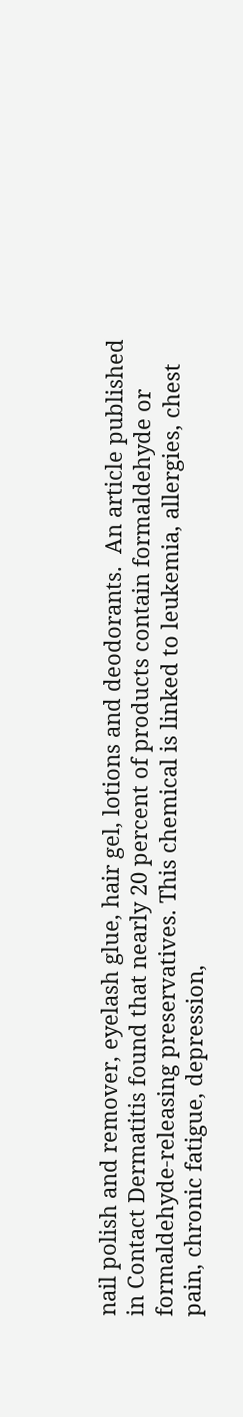nail polish and remover, eyelash glue, hair gel, lotions and deodorants.  An article published in Contact Dermatitis found that nearly 20 percent of products contain formaldehyde or formaldehyde-releasing preservatives. This chemical is linked to leukemia, allergies, chest pain, chronic fatigue, depression,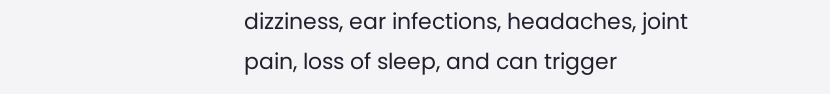dizziness, ear infections, headaches, joint pain, loss of sleep, and can trigger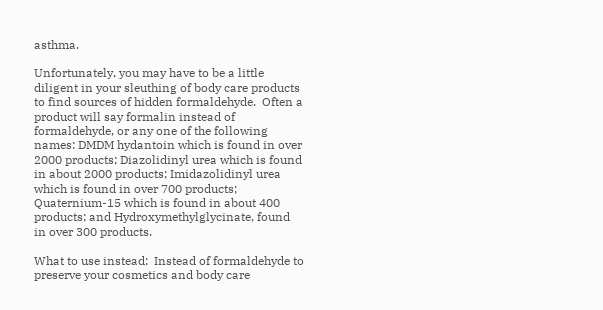asthma.

Unfortunately, you may have to be a little diligent in your sleuthing of body care products to find sources of hidden formaldehyde.  Often a product will say formalin instead of formaldehyde, or any one of the following names: DMDM hydantoin which is found in over 2000 products; Diazolidinyl urea which is found in about 2000 products; Imidazolidinyl urea which is found in over 700 products; Quaternium-15 which is found in about 400 products; and Hydroxymethylglycinate, found in over 300 products.

What to use instead:  Instead of formaldehyde to preserve your cosmetics and body care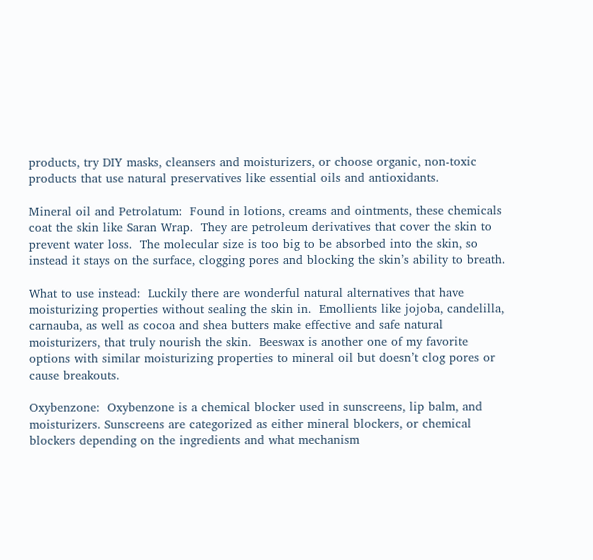products, try DIY masks, cleansers and moisturizers, or choose organic, non-toxic products that use natural preservatives like essential oils and antioxidants.

Mineral oil and Petrolatum:  Found in lotions, creams and ointments, these chemicals coat the skin like Saran Wrap.  They are petroleum derivatives that cover the skin to prevent water loss.  The molecular size is too big to be absorbed into the skin, so instead it stays on the surface, clogging pores and blocking the skin’s ability to breath.

What to use instead:  Luckily there are wonderful natural alternatives that have moisturizing properties without sealing the skin in.  Emollients like jojoba, candelilla, carnauba, as well as cocoa and shea butters make effective and safe natural moisturizers, that truly nourish the skin.  Beeswax is another one of my favorite options with similar moisturizing properties to mineral oil but doesn’t clog pores or cause breakouts.

Oxybenzone:  Oxybenzone is a chemical blocker used in sunscreens, lip balm, and moisturizers. Sunscreens are categorized as either mineral blockers, or chemical blockers depending on the ingredients and what mechanism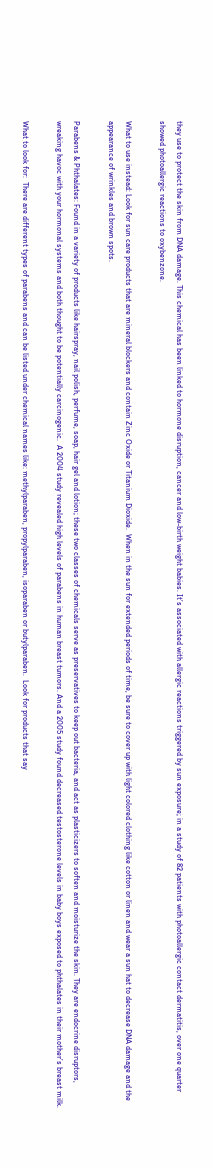they use to protect the skin from DNA damage. This chemical has been linked to hormone disruption, cancer and low-birth weight babies. It’s associated with allergic reactions triggered by sun exposure; in a study of 82 patients with photoallergic contact dermatitis, over one quarter showed photoallergic reactions to oxybenzone.

What to use instead: Look for sun care products that are mineral blockers and contain Zinc Oxide or Titanium Dioxide.  When in the sun for extended periods of time, be sure to cover up with light colored clothing like cotton or linen and wear a sun hat to decrease DNA damage and the appearance of wrinkles and brown spots.

Parabens & Phthalates: Found in a variety of products like hairspray, nail polish, perfume, soap, hair gel and lotion; these two classes of chemicals serve as preservatives to keep out bacteria, and act as plasticizers to soften and moisturize the skin. They are endocrine disruptors, wreaking havoc with your hormonal systems and both thought to be potentially carcinogenic.  A 2004 study revealed high levels of parabens in human breast tumors. And a 2005 study found decreased testosterone levels in baby boys exposed to phthalates in their mother’s breast milk.

What to look for:  There are different types of parabens and can be listed under chemical names like: methylparaben, propylparaben, isoparaben or butylparaben.  Look for products that say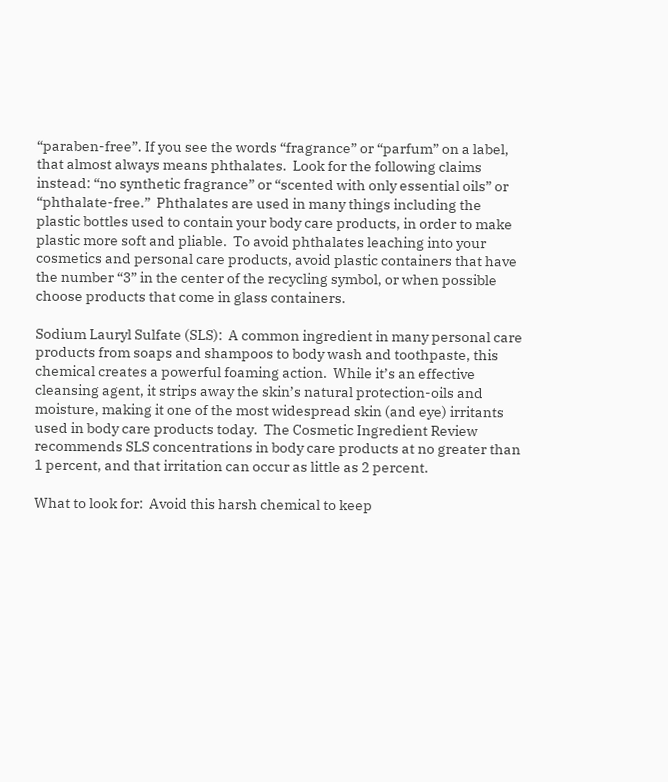“paraben-free”. If you see the words “fragrance” or “parfum” on a label, that almost always means phthalates.  Look for the following claims instead: “no synthetic fragrance” or “scented with only essential oils” or “phthalate-free.”  Phthalates are used in many things including the plastic bottles used to contain your body care products, in order to make plastic more soft and pliable.  To avoid phthalates leaching into your cosmetics and personal care products, avoid plastic containers that have the number “3” in the center of the recycling symbol, or when possible choose products that come in glass containers.

Sodium Lauryl Sulfate (SLS):  A common ingredient in many personal care products from soaps and shampoos to body wash and toothpaste, this chemical creates a powerful foaming action.  While it’s an effective cleansing agent, it strips away the skin’s natural protection-oils and moisture, making it one of the most widespread skin (and eye) irritants used in body care products today.  The Cosmetic Ingredient Review recommends SLS concentrations in body care products at no greater than 1 percent, and that irritation can occur as little as 2 percent.

What to look for:  Avoid this harsh chemical to keep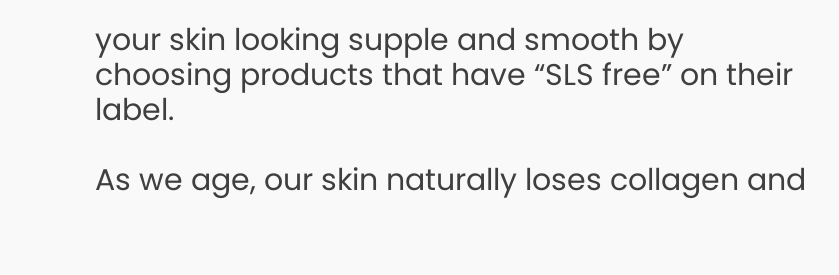your skin looking supple and smooth by choosing products that have “SLS free” on their label.

As we age, our skin naturally loses collagen and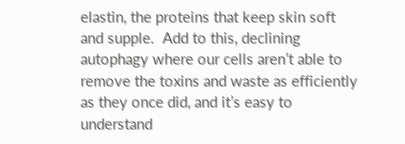elastin, the proteins that keep skin soft and supple.  Add to this, declining autophagy where our cells aren’t able to remove the toxins and waste as efficiently as they once did, and it’s easy to understand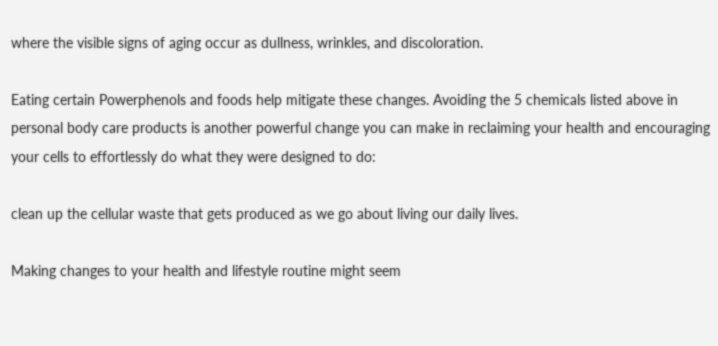where the visible signs of aging occur as dullness, wrinkles, and discoloration.

Eating certain Powerphenols and foods help mitigate these changes. Avoiding the 5 chemicals listed above in personal body care products is another powerful change you can make in reclaiming your health and encouraging your cells to effortlessly do what they were designed to do:

clean up the cellular waste that gets produced as we go about living our daily lives.

Making changes to your health and lifestyle routine might seem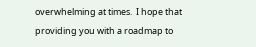overwhelming at times.  I hope that providing you with a roadmap to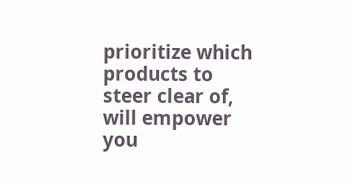prioritize which products to steer clear of, will empower you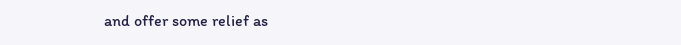and offer some relief as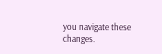you navigate these changes.